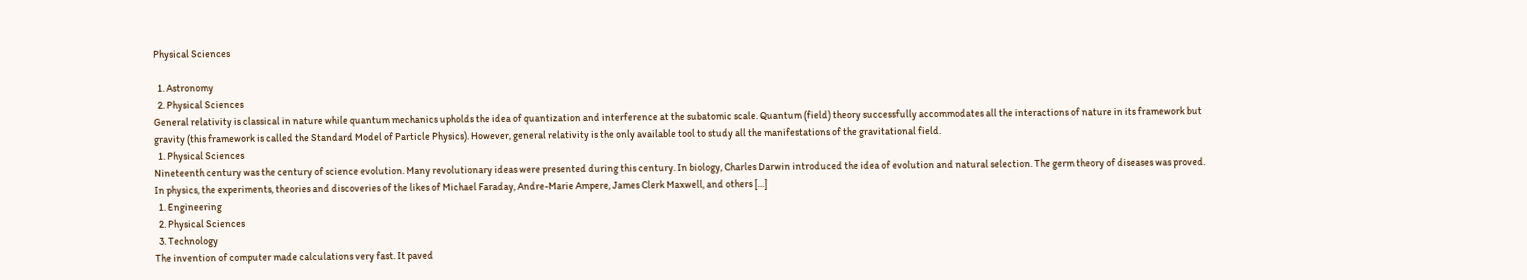Physical Sciences

  1. Astronomy
  2. Physical Sciences
General relativity is classical in nature while quantum mechanics upholds the idea of quantization and interference at the subatomic scale. Quantum (field) theory successfully accommodates all the interactions of nature in its framework but gravity (this framework is called the Standard Model of Particle Physics). However, general relativity is the only available tool to study all the manifestations of the gravitational field.
  1. Physical Sciences
Nineteenth century was the century of science evolution. Many revolutionary ideas were presented during this century. In biology, Charles Darwin introduced the idea of evolution and natural selection. The germ theory of diseases was proved. In physics, the experiments, theories and discoveries of the likes of Michael Faraday, Andre-Marie Ampere, James Clerk Maxwell, and others […]
  1. Engineering
  2. Physical Sciences
  3. Technology
The invention of computer made calculations very fast. It paved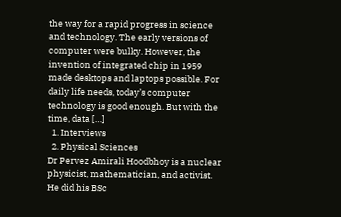the way for a rapid progress in science and technology. The early versions of computer were bulky. However, the invention of integrated chip in 1959 made desktops and laptops possible. For daily life needs, today’s computer technology is good enough. But with the time, data […]
  1. Interviews
  2. Physical Sciences
Dr Pervez Amirali Hoodbhoy is a nuclear physicist, mathematician, and activist. He did his BSc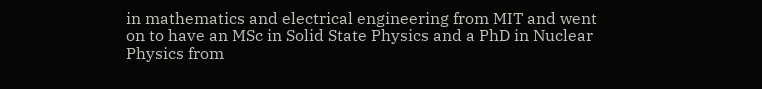in mathematics and electrical engineering from MIT and went on to have an MSc in Solid State Physics and a PhD in Nuclear Physics from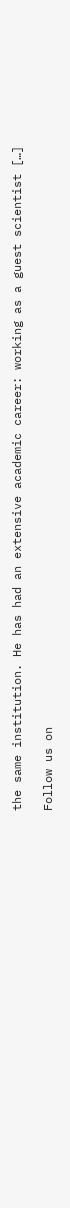the same institution. He has had an extensive academic career: working as a guest scientist […]

Follow us on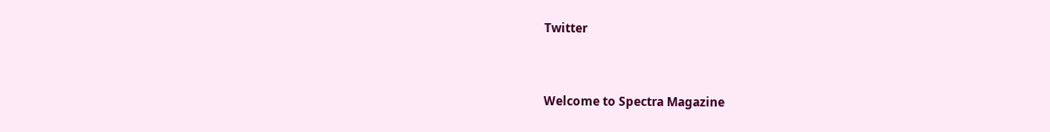Twitter


Welcome to Spectra Magazine